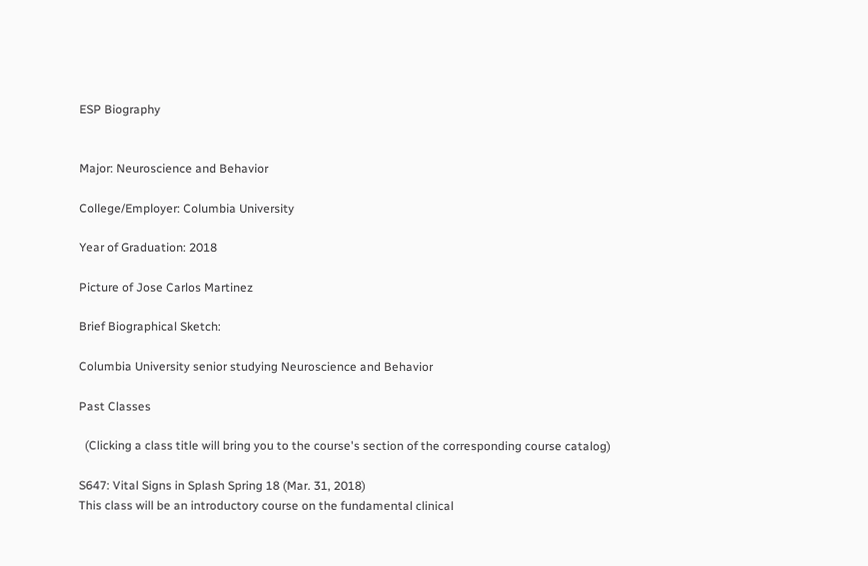ESP Biography


Major: Neuroscience and Behavior

College/Employer: Columbia University

Year of Graduation: 2018

Picture of Jose Carlos Martinez

Brief Biographical Sketch:

Columbia University senior studying Neuroscience and Behavior

Past Classes

  (Clicking a class title will bring you to the course's section of the corresponding course catalog)

S647: Vital Signs in Splash Spring 18 (Mar. 31, 2018)
This class will be an introductory course on the fundamental clinical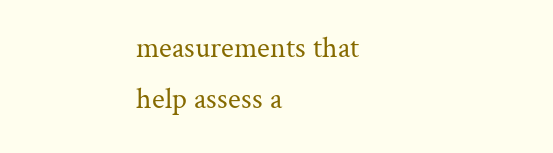measurements that help assess a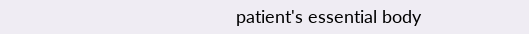patient's essential body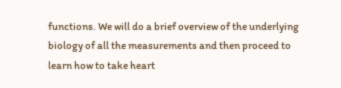functions. We will do a brief overview of the underlying biology of all the measurements and then proceed to learn how to take heart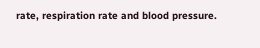rate, respiration rate and blood pressure.